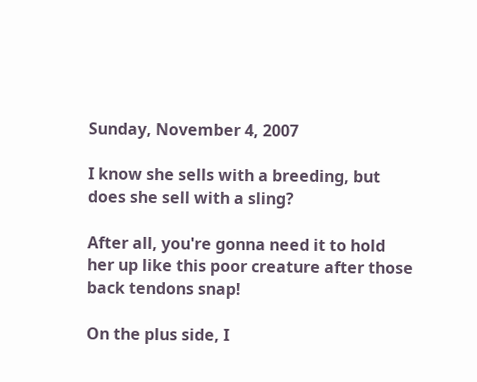Sunday, November 4, 2007

I know she sells with a breeding, but does she sell with a sling?

After all, you're gonna need it to hold her up like this poor creature after those back tendons snap!

On the plus side, I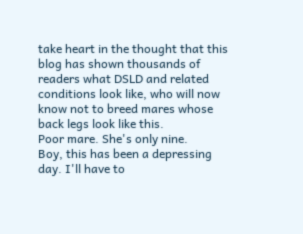take heart in the thought that this blog has shown thousands of readers what DSLD and related conditions look like, who will now know not to breed mares whose back legs look like this.
Poor mare. She's only nine.
Boy, this has been a depressing day. I'll have to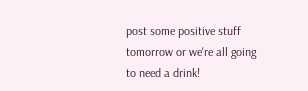post some positive stuff tomorrow or we're all going to need a drink!